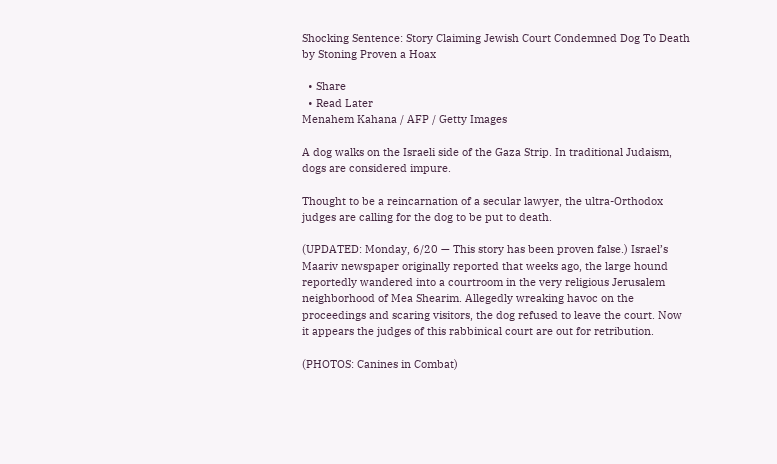Shocking Sentence: Story Claiming Jewish Court Condemned Dog To Death by Stoning Proven a Hoax

  • Share
  • Read Later
Menahem Kahana / AFP / Getty Images

A dog walks on the Israeli side of the Gaza Strip. In traditional Judaism, dogs are considered impure.

Thought to be a reincarnation of a secular lawyer, the ultra-Orthodox judges are calling for the dog to be put to death.

(UPDATED: Monday, 6/20 — This story has been proven false.) Israel’s Maariv newspaper originally reported that weeks ago, the large hound reportedly wandered into a courtroom in the very religious Jerusalem neighborhood of Mea Shearim. Allegedly wreaking havoc on the proceedings and scaring visitors, the dog refused to leave the court. Now it appears the judges of this rabbinical court are out for retribution.

(PHOTOS: Canines in Combat)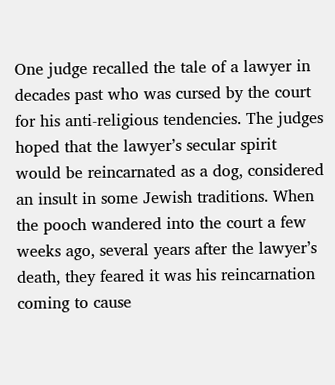One judge recalled the tale of a lawyer in decades past who was cursed by the court for his anti-religious tendencies. The judges hoped that the lawyer’s secular spirit would be reincarnated as a dog, considered an insult in some Jewish traditions. When the pooch wandered into the court a few weeks ago, several years after the lawyer’s death, they feared it was his reincarnation coming to cause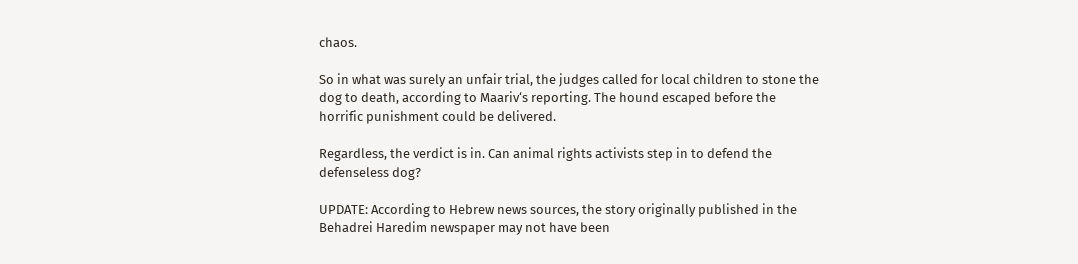chaos.

So in what was surely an unfair trial, the judges called for local children to stone the dog to death, according to Maariv‘s reporting. The hound escaped before the horrific punishment could be delivered.

Regardless, the verdict is in. Can animal rights activists step in to defend the defenseless dog?

UPDATE: According to Hebrew news sources, the story originally published in the Behadrei Haredim newspaper may not have been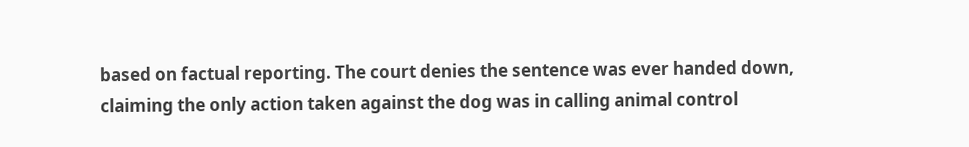based on factual reporting. The court denies the sentence was ever handed down, claiming the only action taken against the dog was in calling animal control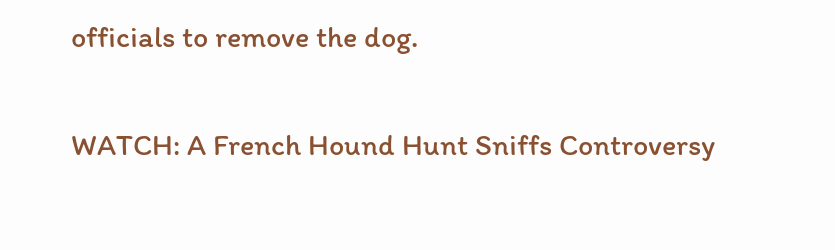officials to remove the dog.

WATCH: A French Hound Hunt Sniffs Controversy